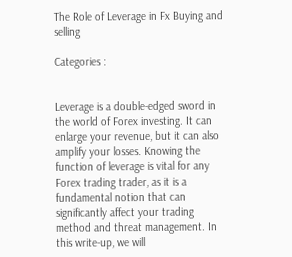The Role of Leverage in Fx Buying and selling

Categories :


Leverage is a double-edged sword in the world of Forex investing. It can enlarge your revenue, but it can also amplify your losses. Knowing the function of leverage is vital for any Forex trading trader, as it is a fundamental notion that can significantly affect your trading method and threat management. In this write-up, we will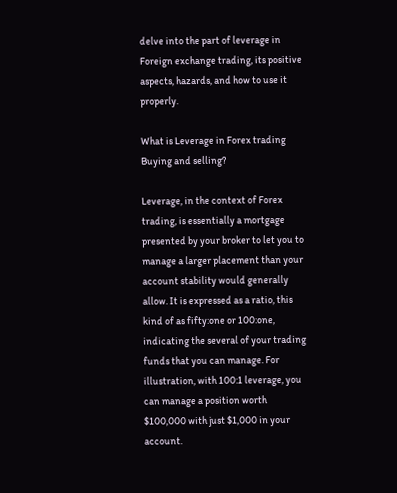delve into the part of leverage in Foreign exchange trading, its positive aspects, hazards, and how to use it properly.

What is Leverage in Forex trading Buying and selling?

Leverage, in the context of Forex trading, is essentially a mortgage presented by your broker to let you to manage a larger placement than your account stability would generally allow. It is expressed as a ratio, this kind of as fifty:one or 100:one, indicating the several of your trading funds that you can manage. For illustration, with 100:1 leverage, you can manage a position worth $100,000 with just $1,000 in your account.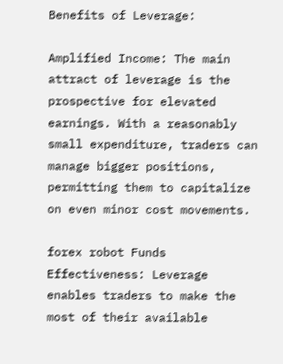Benefits of Leverage:

Amplified Income: The main attract of leverage is the prospective for elevated earnings. With a reasonably small expenditure, traders can manage bigger positions, permitting them to capitalize on even minor cost movements.

forex robot Funds Effectiveness: Leverage enables traders to make the most of their available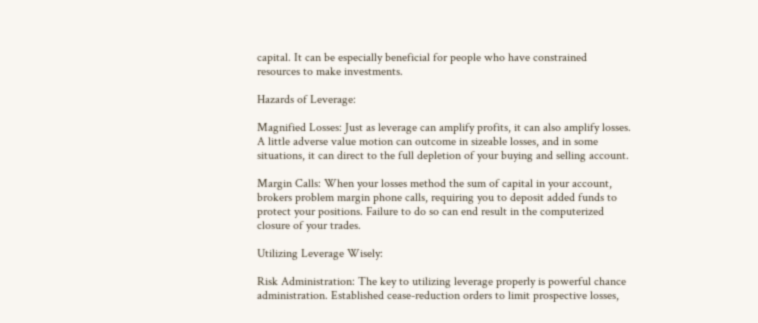capital. It can be especially beneficial for people who have constrained resources to make investments.

Hazards of Leverage:

Magnified Losses: Just as leverage can amplify profits, it can also amplify losses. A little adverse value motion can outcome in sizeable losses, and in some situations, it can direct to the full depletion of your buying and selling account.

Margin Calls: When your losses method the sum of capital in your account, brokers problem margin phone calls, requiring you to deposit added funds to protect your positions. Failure to do so can end result in the computerized closure of your trades.

Utilizing Leverage Wisely:

Risk Administration: The key to utilizing leverage properly is powerful chance administration. Established cease-reduction orders to limit prospective losses,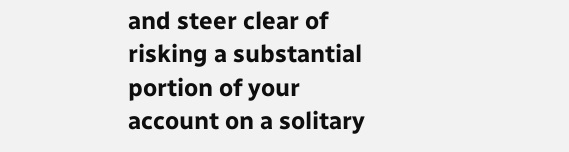and steer clear of risking a substantial portion of your account on a solitary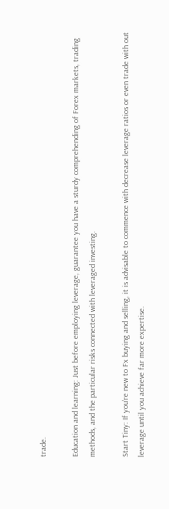trade.

Education and learning: Just before employing leverage, guarantee you have a sturdy comprehending of Forex markets, trading methods, and the particular risks connected with leveraged investing.

Start Tiny: If you’re new to Fx buying and selling, it is advisable to commence with decrease leverage ratios or even trade with out leverage until you achieve far more expertise.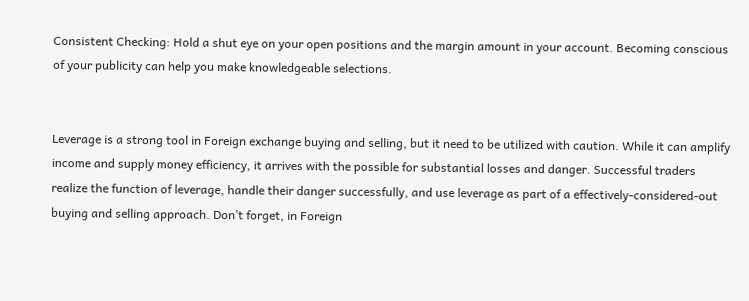Consistent Checking: Hold a shut eye on your open positions and the margin amount in your account. Becoming conscious of your publicity can help you make knowledgeable selections.


Leverage is a strong tool in Foreign exchange buying and selling, but it need to be utilized with caution. While it can amplify income and supply money efficiency, it arrives with the possible for substantial losses and danger. Successful traders realize the function of leverage, handle their danger successfully, and use leverage as part of a effectively-considered-out buying and selling approach. Don’t forget, in Foreign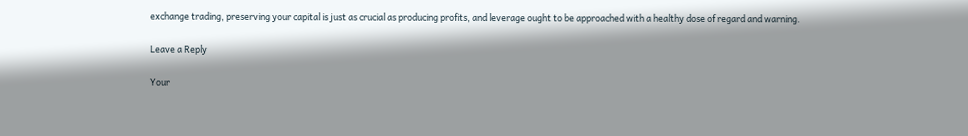exchange trading, preserving your capital is just as crucial as producing profits, and leverage ought to be approached with a healthy dose of regard and warning.

Leave a Reply

Your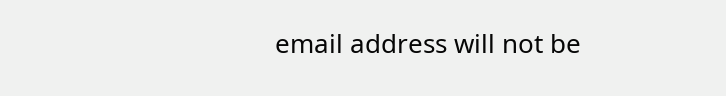email address will not be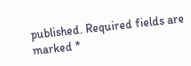published. Required fields are marked *